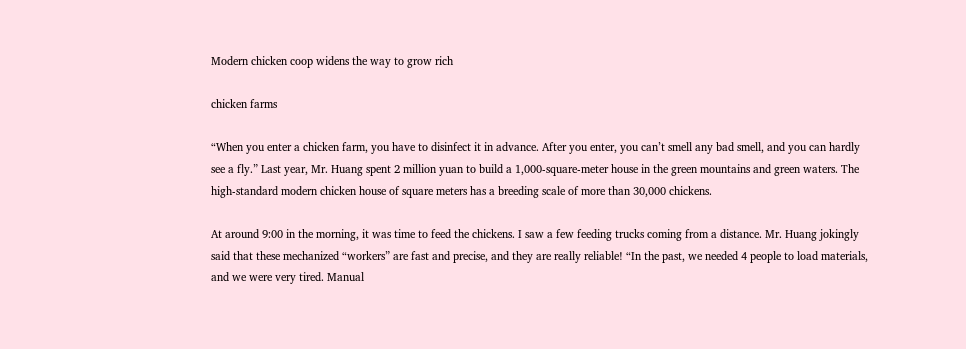Modern chicken coop widens the way to grow rich

chicken farms

“When you enter a chicken farm, you have to disinfect it in advance. After you enter, you can’t smell any bad smell, and you can hardly see a fly.” Last year, Mr. Huang spent 2 million yuan to build a 1,000-square-meter house in the green mountains and green waters. The high-standard modern chicken house of square meters has a breeding scale of more than 30,000 chickens.

At around 9:00 in the morning, it was time to feed the chickens. I saw a few feeding trucks coming from a distance. Mr. Huang jokingly said that these mechanized “workers” are fast and precise, and they are really reliable! “In the past, we needed 4 people to load materials, and we were very tired. Manual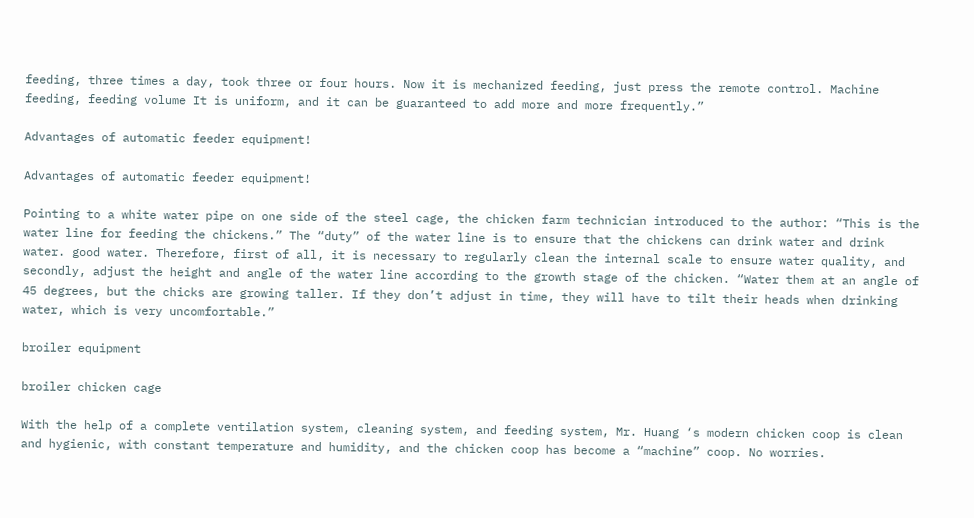feeding, three times a day, took three or four hours. Now it is mechanized feeding, just press the remote control. Machine feeding, feeding volume It is uniform, and it can be guaranteed to add more and more frequently.”

Advantages of automatic feeder equipment!

Advantages of automatic feeder equipment!

Pointing to a white water pipe on one side of the steel cage, the chicken farm technician introduced to the author: “This is the water line for feeding the chickens.” The “duty” of the water line is to ensure that the chickens can drink water and drink water. good water. Therefore, first of all, it is necessary to regularly clean the internal scale to ensure water quality, and secondly, adjust the height and angle of the water line according to the growth stage of the chicken. “Water them at an angle of 45 degrees, but the chicks are growing taller. If they don’t adjust in time, they will have to tilt their heads when drinking water, which is very uncomfortable.”

broiler equipment

broiler chicken cage

With the help of a complete ventilation system, cleaning system, and feeding system, Mr. Huang ‘s modern chicken coop is clean and hygienic, with constant temperature and humidity, and the chicken coop has become a “machine” coop. No worries.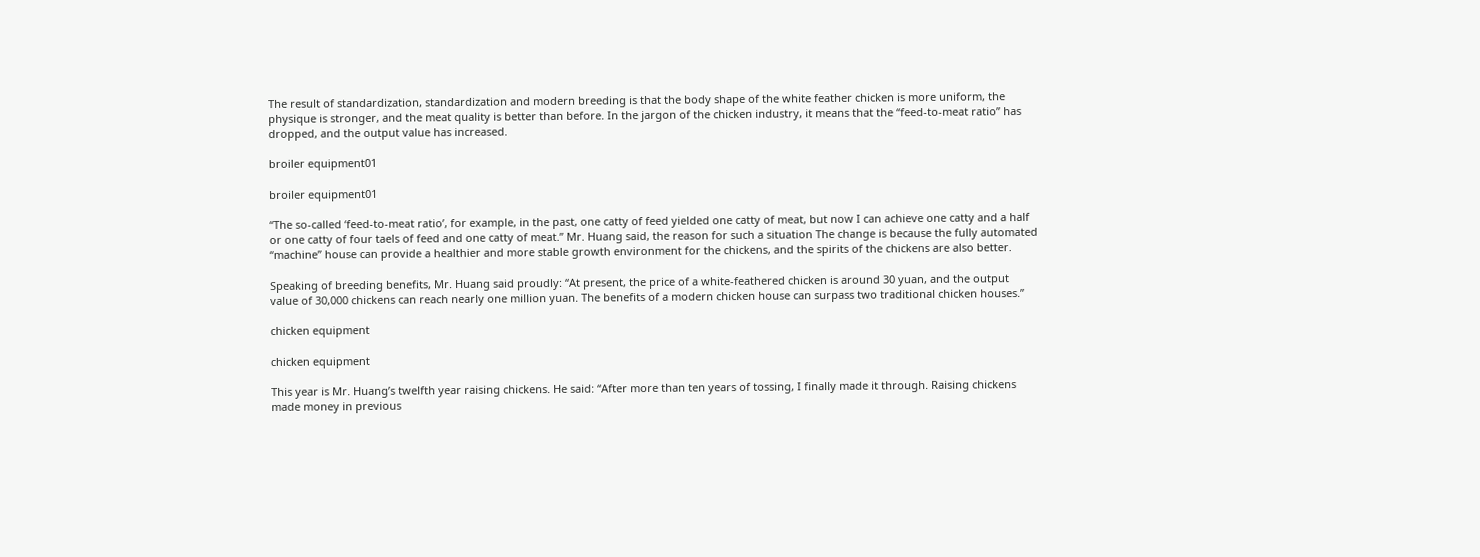The result of standardization, standardization and modern breeding is that the body shape of the white feather chicken is more uniform, the physique is stronger, and the meat quality is better than before. In the jargon of the chicken industry, it means that the “feed-to-meat ratio” has dropped, and the output value has increased.

broiler equipment01

broiler equipment01

“The so-called ‘feed-to-meat ratio’, for example, in the past, one catty of feed yielded one catty of meat, but now I can achieve one catty and a half or one catty of four taels of feed and one catty of meat.” Mr. Huang said, the reason for such a situation The change is because the fully automated “machine” house can provide a healthier and more stable growth environment for the chickens, and the spirits of the chickens are also better.

Speaking of breeding benefits, Mr. Huang said proudly: “At present, the price of a white-feathered chicken is around 30 yuan, and the output value of 30,000 chickens can reach nearly one million yuan. The benefits of a modern chicken house can surpass two traditional chicken houses.”

chicken equipment

chicken equipment

This year is Mr. Huang’s twelfth year raising chickens. He said: “After more than ten years of tossing, I finally made it through. Raising chickens made money in previous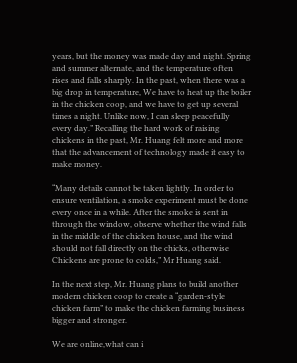years, but the money was made day and night. Spring and summer alternate, and the temperature often rises and falls sharply. In the past, when there was a big drop in temperature, We have to heat up the boiler in the chicken coop, and we have to get up several times a night. Unlike now, I can sleep peacefully every day.” Recalling the hard work of raising chickens in the past, Mr. Huang felt more and more that the advancement of technology made it easy to make money.

“Many details cannot be taken lightly. In order to ensure ventilation, a smoke experiment must be done every once in a while. After the smoke is sent in through the window, observe whether the wind falls in the middle of the chicken house, and the wind should not fall directly on the chicks, otherwise Chickens are prone to colds,” Mr Huang said.

In the next step, Mr. Huang plans to build another modern chicken coop to create a “garden-style chicken farm” to make the chicken farming business bigger and stronger.

We are online,what can i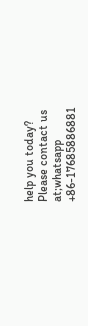help you today?
Please contact us at;whatsapp +86-17685886881